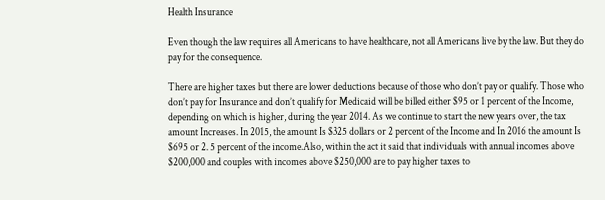Health Insurance

Even though the law requires all Americans to have healthcare, not all Americans live by the law. But they do pay for the consequence.

There are higher taxes but there are lower deductions because of those who don’t pay or qualify. Those who don’t pay for Insurance and don’t qualify for Medicaid will be billed either $95 or 1 percent of the Income, depending on which is higher, during the year 2014. As we continue to start the new years over, the tax amount Increases. In 2015, the amount Is $325 dollars or 2 percent of the Income and In 2016 the amount Is $695 or 2. 5 percent of the income.Also, within the act it said that individuals with annual incomes above $200,000 and couples with incomes above $250,000 are to pay higher taxes to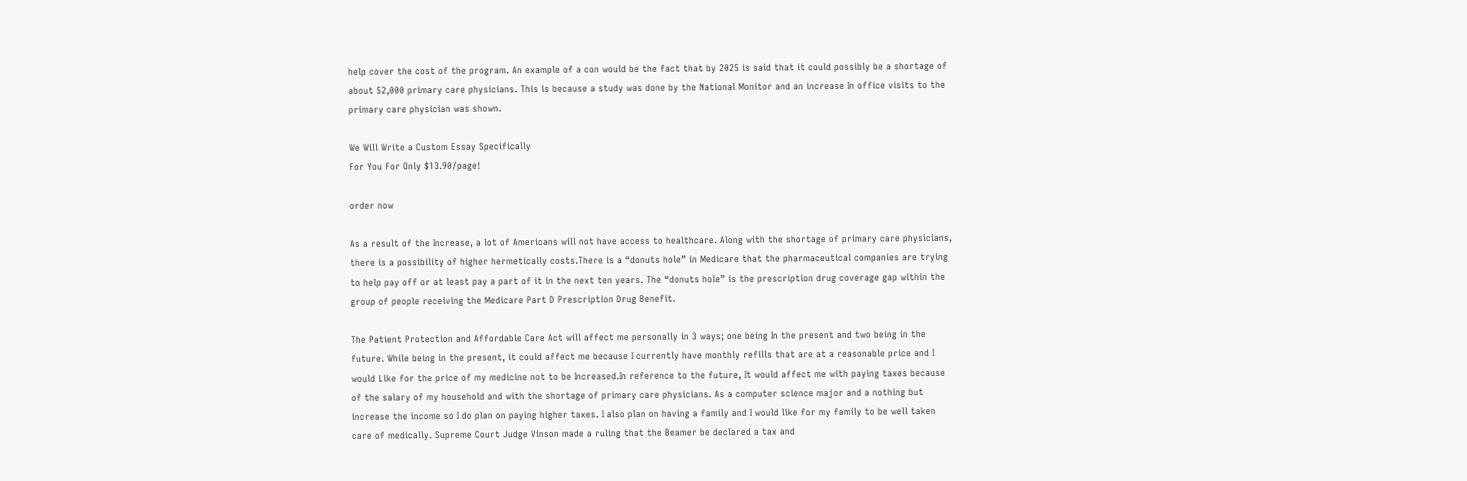help cover the cost of the program. An example of a con would be the fact that by 2025 is said that it could possibly be a shortage of about 52,000 primary care physicians. This is because a study was done by the National Monitor and an increase In office visits to the primary care physician was shown.

We Will Write a Custom Essay Specifically
For You For Only $13.90/page!

order now

As a result of the Increase, a lot of Americans will not have access to healthcare. Along with the shortage of primary care physicians, there is a possibility of higher hermetically costs.There is a “donuts hole” in Medicare that the pharmaceutical companies are trying to help pay off or at least pay a part of it in the next ten years. The “donuts hole” is the prescription drug coverage gap within the group of people receiving the Medicare Part D Prescription Drug Benefit.

The Patient Protection and Affordable Care Act will affect me personally in 3 ways; one being In the present and two being in the future. While being in the present, it could affect me because I currently have monthly refills that are at a reasonable price and I would Like for the price of my medicine not to be Increased.In reference to the future, It would affect me with paying taxes because of the salary of my household and with the shortage of primary care physicians. As a computer science major and a nothing but increase the income so I do plan on paying higher taxes. I also plan on having a family and I would like for my family to be well taken care of medically. Supreme Court Judge Vinson made a ruling that the Beamer be declared a tax and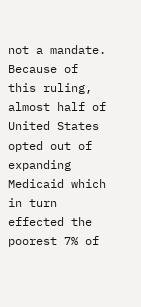not a mandate. Because of this ruling, almost half of United States opted out of expanding Medicaid which in turn effected the poorest 7% of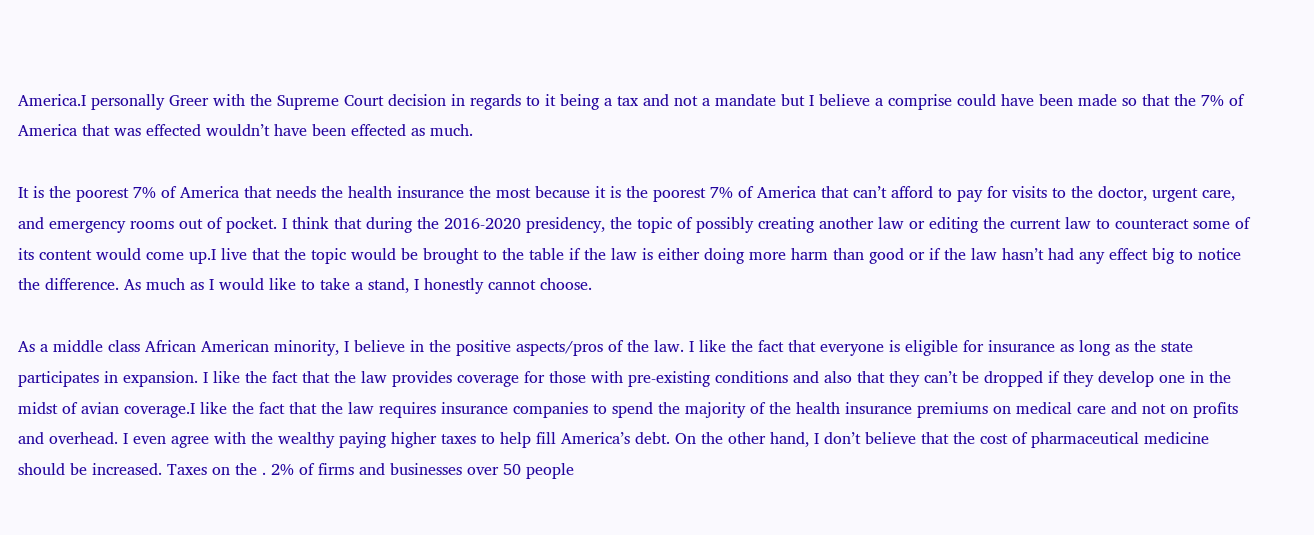America.I personally Greer with the Supreme Court decision in regards to it being a tax and not a mandate but I believe a comprise could have been made so that the 7% of America that was effected wouldn’t have been effected as much.

It is the poorest 7% of America that needs the health insurance the most because it is the poorest 7% of America that can’t afford to pay for visits to the doctor, urgent care, and emergency rooms out of pocket. I think that during the 2016-2020 presidency, the topic of possibly creating another law or editing the current law to counteract some of its content would come up.I live that the topic would be brought to the table if the law is either doing more harm than good or if the law hasn’t had any effect big to notice the difference. As much as I would like to take a stand, I honestly cannot choose.

As a middle class African American minority, I believe in the positive aspects/pros of the law. I like the fact that everyone is eligible for insurance as long as the state participates in expansion. I like the fact that the law provides coverage for those with pre-existing conditions and also that they can’t be dropped if they develop one in the midst of avian coverage.I like the fact that the law requires insurance companies to spend the majority of the health insurance premiums on medical care and not on profits and overhead. I even agree with the wealthy paying higher taxes to help fill America’s debt. On the other hand, I don’t believe that the cost of pharmaceutical medicine should be increased. Taxes on the . 2% of firms and businesses over 50 people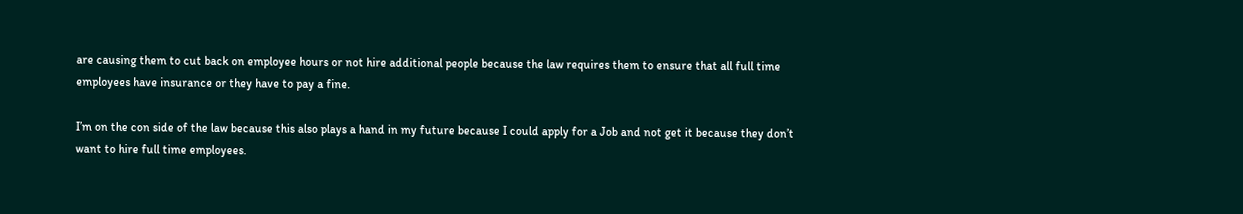are causing them to cut back on employee hours or not hire additional people because the law requires them to ensure that all full time employees have insurance or they have to pay a fine.

I’m on the con side of the law because this also plays a hand in my future because I could apply for a Job and not get it because they don’t want to hire full time employees.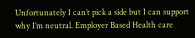Unfortunately I can’t pick a side but I can support why I’m neutral. Employer Based Health care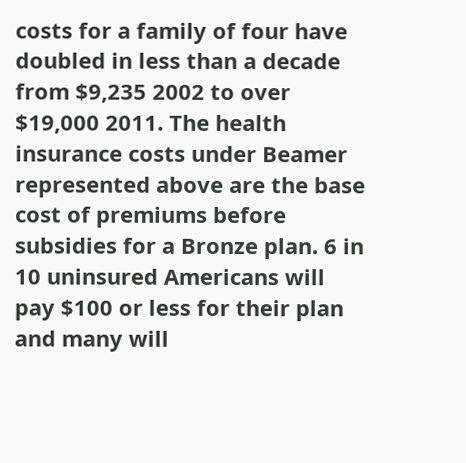costs for a family of four have doubled in less than a decade from $9,235 2002 to over $19,000 2011. The health insurance costs under Beamer represented above are the base cost of premiums before subsidies for a Bronze plan. 6 in 10 uninsured Americans will pay $100 or less for their plan and many will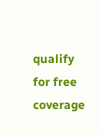qualify for free coverage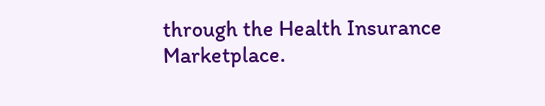through the Health Insurance Marketplace.